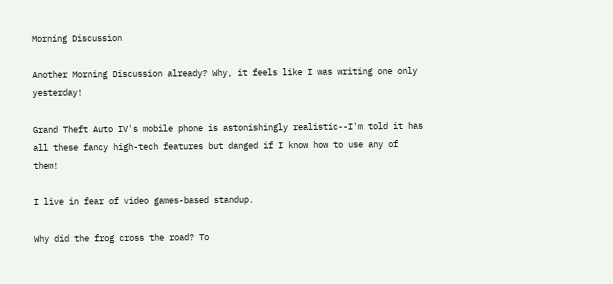Morning Discussion

Another Morning Discussion already? Why, it feels like I was writing one only yesterday!

Grand Theft Auto IV's mobile phone is astonishingly realistic--I'm told it has all these fancy high-tech features but danged if I know how to use any of them!

I live in fear of video games-based standup.

Why did the frog cross the road? To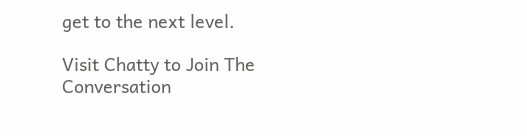get to the next level.

Visit Chatty to Join The Conversation